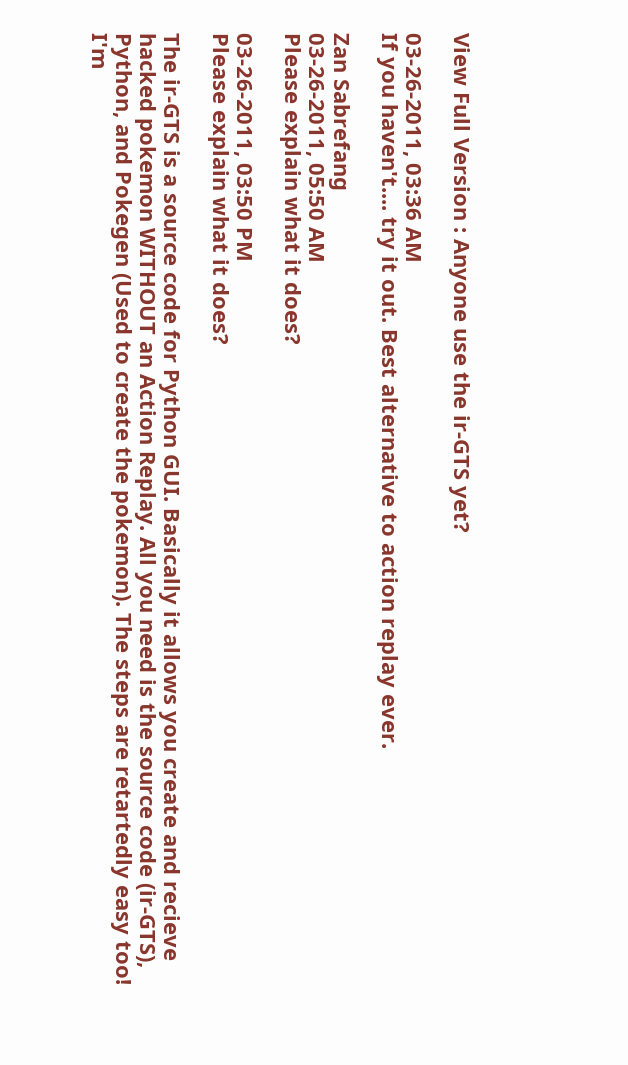View Full Version : Anyone use the ir-GTS yet?

03-26-2011, 03:36 AM
If you haven't.... try it out. Best alternative to action replay ever.

Zan Sabrefang
03-26-2011, 05:50 AM
Please explain what it does?

03-26-2011, 03:50 PM
Please explain what it does?

The ir-GTS is a source code for Python GUI. Basically it allows you create and recieve hacked pokemon WITHOUT an Action Replay. All you need is the source code (ir-GTS), Python, and Pokegen (Used to create the pokemon). The steps are retartedly easy too! I'm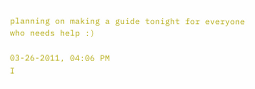planning on making a guide tonight for everyone who needs help :)

03-26-2011, 04:06 PM
I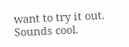want to try it out. Sounds cool.